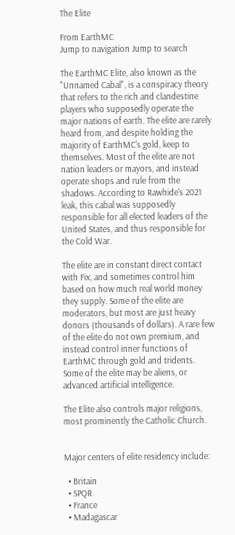The Elite

From EarthMC
Jump to navigation Jump to search

The EarthMC Elite, also known as the "Unnamed Cabal", is a conspiracy theory that refers to the rich and clandestine players who supposedly operate the major nations of earth. The elite are rarely heard from, and despite holding the majority of EarthMC's gold, keep to themselves. Most of the elite are not nation leaders or mayors, and instead operate shops and rule from the shadows. According to Rawhide's 2021 leak, this cabal was supposedly responsible for all elected leaders of the United States, and thus responsible for the Cold War.

The elite are in constant direct contact with Fix, and sometimes control him based on how much real world money they supply. Some of the elite are moderators, but most are just heavy donors (thousands of dollars). A rare few of the elite do not own premium, and instead control inner functions of EarthMC through gold and tridents. Some of the elite may be aliens, or advanced artificial intelligence.

The Elite also controls major religions, most prominently the Catholic Church.


Major centers of elite residency include:

  • Britain
  • SPQR
  • France
  • Madagascar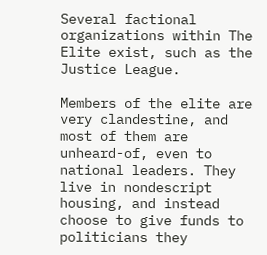Several factional organizations within The Elite exist, such as the Justice League.

Members of the elite are very clandestine, and most of them are unheard-of, even to national leaders. They live in nondescript housing, and instead choose to give funds to politicians they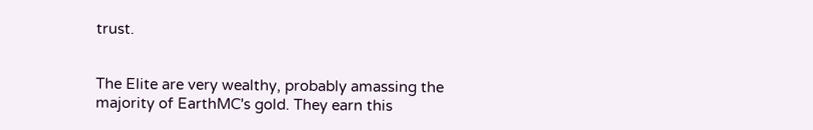trust.


The Elite are very wealthy, probably amassing the majority of EarthMC's gold. They earn this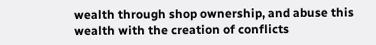wealth through shop ownership, and abuse this wealth with the creation of conflicts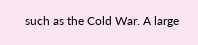such as the Cold War. A large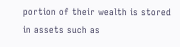portion of their wealth is stored in assets such as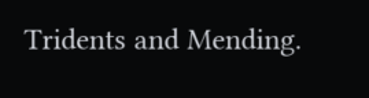Tridents and Mending.